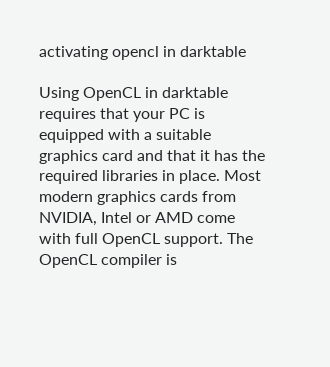activating opencl in darktable

Using OpenCL in darktable requires that your PC is equipped with a suitable graphics card and that it has the required libraries in place. Most modern graphics cards from NVIDIA, Intel or AMD come with full OpenCL support. The OpenCL compiler is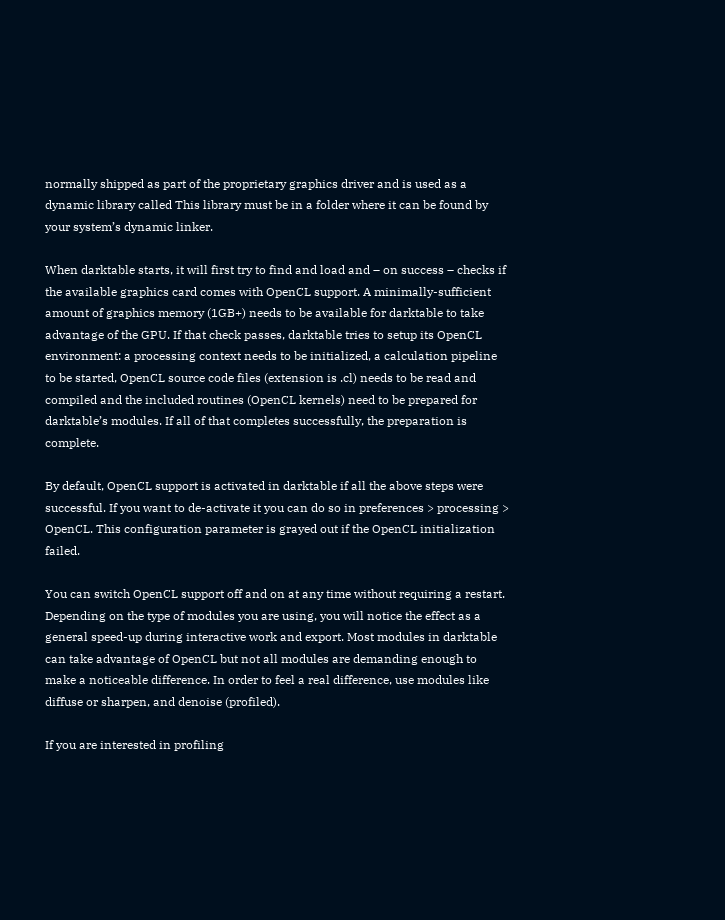normally shipped as part of the proprietary graphics driver and is used as a dynamic library called This library must be in a folder where it can be found by your system’s dynamic linker.

When darktable starts, it will first try to find and load and – on success – checks if the available graphics card comes with OpenCL support. A minimally-sufficient amount of graphics memory (1GB+) needs to be available for darktable to take advantage of the GPU. If that check passes, darktable tries to setup its OpenCL environment: a processing context needs to be initialized, a calculation pipeline to be started, OpenCL source code files (extension is .cl) needs to be read and compiled and the included routines (OpenCL kernels) need to be prepared for darktable’s modules. If all of that completes successfully, the preparation is complete.

By default, OpenCL support is activated in darktable if all the above steps were successful. If you want to de-activate it you can do so in preferences > processing > OpenCL. This configuration parameter is grayed out if the OpenCL initialization failed.

You can switch OpenCL support off and on at any time without requiring a restart. Depending on the type of modules you are using, you will notice the effect as a general speed-up during interactive work and export. Most modules in darktable can take advantage of OpenCL but not all modules are demanding enough to make a noticeable difference. In order to feel a real difference, use modules like diffuse or sharpen, and denoise (profiled).

If you are interested in profiling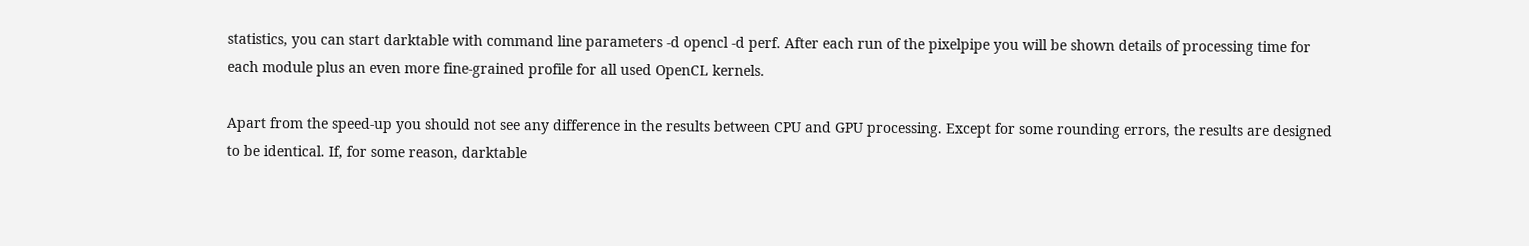statistics, you can start darktable with command line parameters -d opencl -d perf. After each run of the pixelpipe you will be shown details of processing time for each module plus an even more fine-grained profile for all used OpenCL kernels.

Apart from the speed-up you should not see any difference in the results between CPU and GPU processing. Except for some rounding errors, the results are designed to be identical. If, for some reason, darktable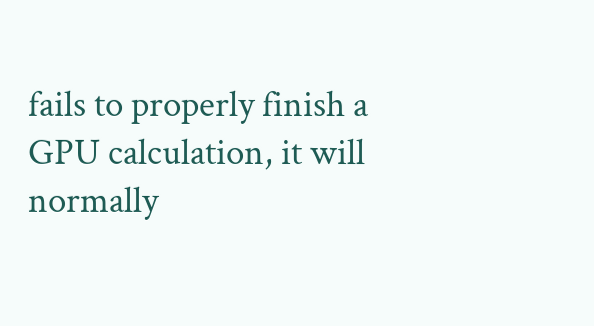fails to properly finish a GPU calculation, it will normally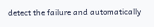detect the failure and automatically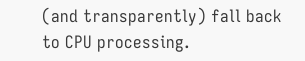(and transparently) fall back to CPU processing.